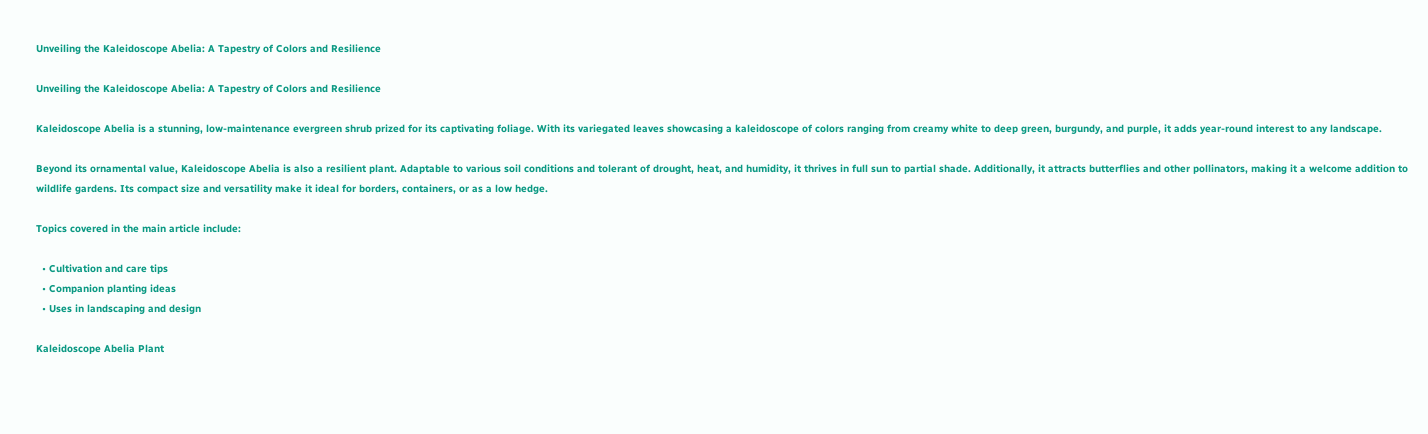Unveiling the Kaleidoscope Abelia: A Tapestry of Colors and Resilience

Unveiling the Kaleidoscope Abelia: A Tapestry of Colors and Resilience

Kaleidoscope Abelia is a stunning, low-maintenance evergreen shrub prized for its captivating foliage. With its variegated leaves showcasing a kaleidoscope of colors ranging from creamy white to deep green, burgundy, and purple, it adds year-round interest to any landscape.

Beyond its ornamental value, Kaleidoscope Abelia is also a resilient plant. Adaptable to various soil conditions and tolerant of drought, heat, and humidity, it thrives in full sun to partial shade. Additionally, it attracts butterflies and other pollinators, making it a welcome addition to wildlife gardens. Its compact size and versatility make it ideal for borders, containers, or as a low hedge.

Topics covered in the main article include:

  • Cultivation and care tips
  • Companion planting ideas
  • Uses in landscaping and design

Kaleidoscope Abelia Plant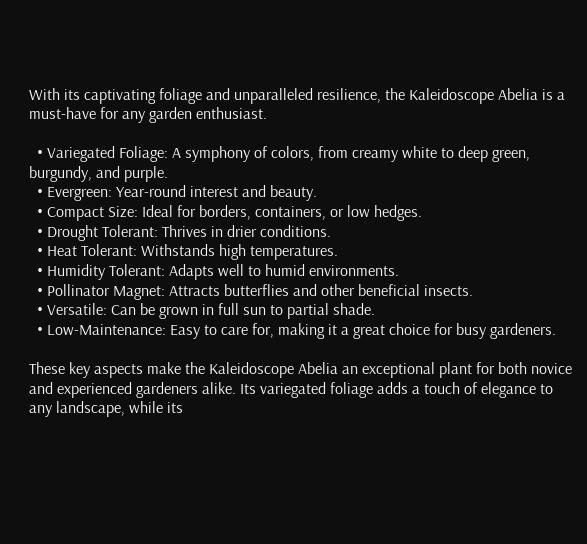With its captivating foliage and unparalleled resilience, the Kaleidoscope Abelia is a must-have for any garden enthusiast.

  • Variegated Foliage: A symphony of colors, from creamy white to deep green, burgundy, and purple.
  • Evergreen: Year-round interest and beauty.
  • Compact Size: Ideal for borders, containers, or low hedges.
  • Drought Tolerant: Thrives in drier conditions.
  • Heat Tolerant: Withstands high temperatures.
  • Humidity Tolerant: Adapts well to humid environments.
  • Pollinator Magnet: Attracts butterflies and other beneficial insects.
  • Versatile: Can be grown in full sun to partial shade.
  • Low-Maintenance: Easy to care for, making it a great choice for busy gardeners.

These key aspects make the Kaleidoscope Abelia an exceptional plant for both novice and experienced gardeners alike. Its variegated foliage adds a touch of elegance to any landscape, while its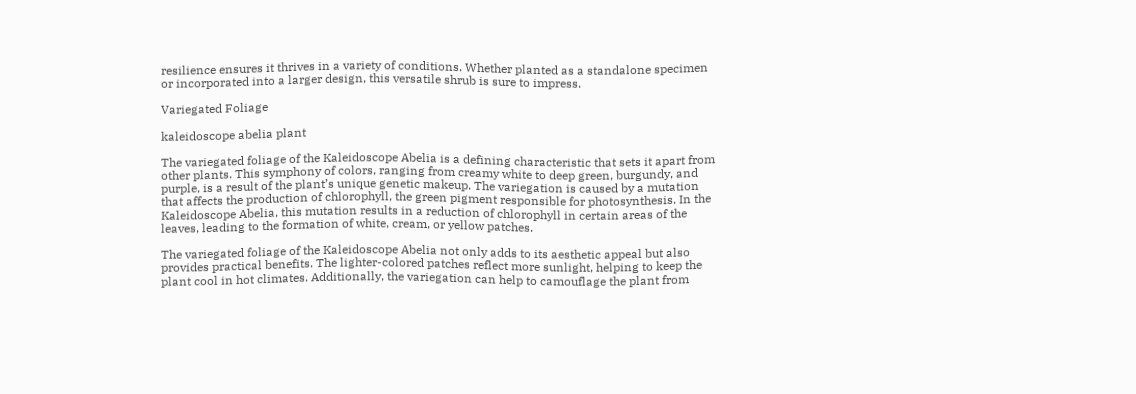resilience ensures it thrives in a variety of conditions. Whether planted as a standalone specimen or incorporated into a larger design, this versatile shrub is sure to impress.

Variegated Foliage

kaleidoscope abelia plant

The variegated foliage of the Kaleidoscope Abelia is a defining characteristic that sets it apart from other plants. This symphony of colors, ranging from creamy white to deep green, burgundy, and purple, is a result of the plant’s unique genetic makeup. The variegation is caused by a mutation that affects the production of chlorophyll, the green pigment responsible for photosynthesis. In the Kaleidoscope Abelia, this mutation results in a reduction of chlorophyll in certain areas of the leaves, leading to the formation of white, cream, or yellow patches.

The variegated foliage of the Kaleidoscope Abelia not only adds to its aesthetic appeal but also provides practical benefits. The lighter-colored patches reflect more sunlight, helping to keep the plant cool in hot climates. Additionally, the variegation can help to camouflage the plant from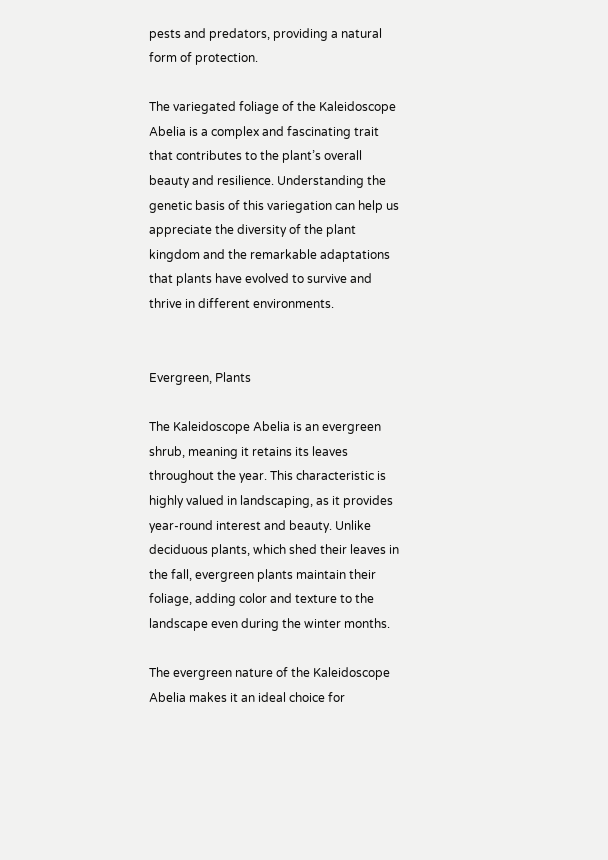pests and predators, providing a natural form of protection.

The variegated foliage of the Kaleidoscope Abelia is a complex and fascinating trait that contributes to the plant’s overall beauty and resilience. Understanding the genetic basis of this variegation can help us appreciate the diversity of the plant kingdom and the remarkable adaptations that plants have evolved to survive and thrive in different environments.


Evergreen, Plants

The Kaleidoscope Abelia is an evergreen shrub, meaning it retains its leaves throughout the year. This characteristic is highly valued in landscaping, as it provides year-round interest and beauty. Unlike deciduous plants, which shed their leaves in the fall, evergreen plants maintain their foliage, adding color and texture to the landscape even during the winter months.

The evergreen nature of the Kaleidoscope Abelia makes it an ideal choice for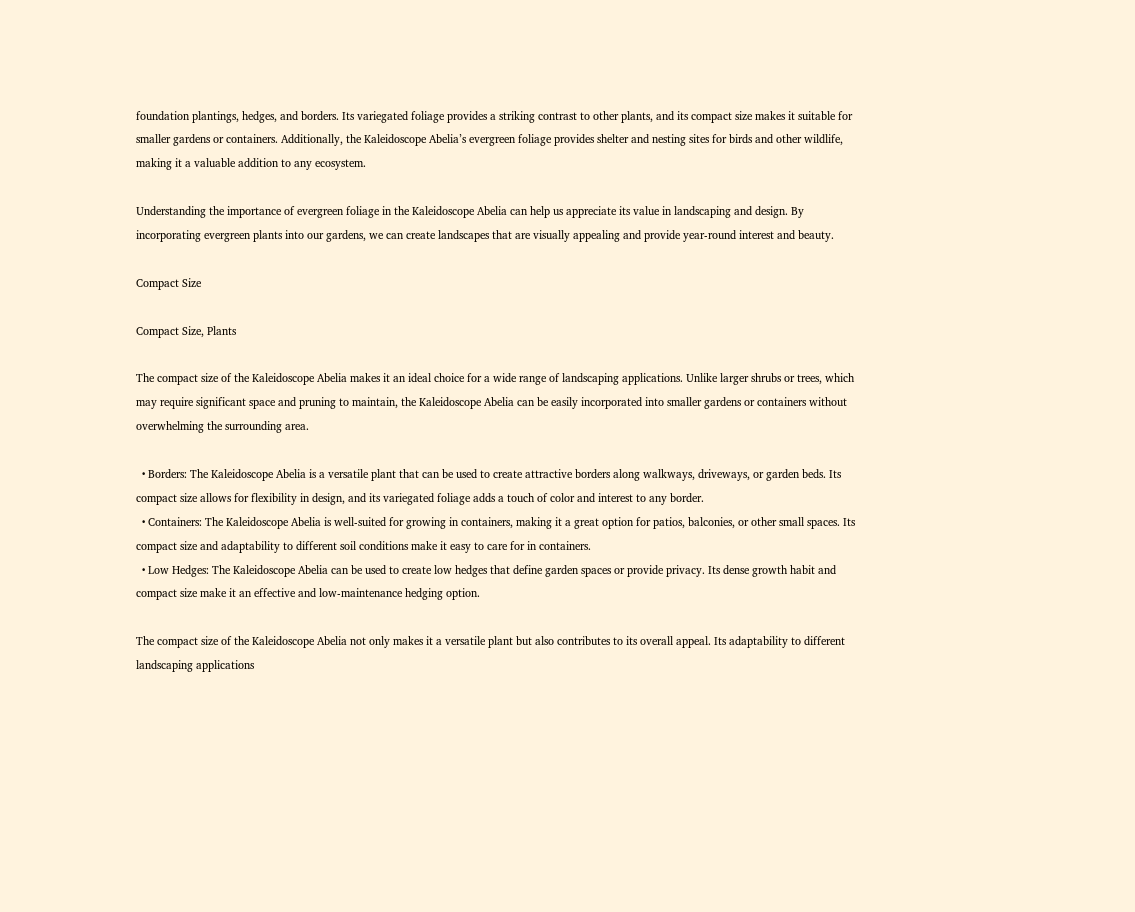foundation plantings, hedges, and borders. Its variegated foliage provides a striking contrast to other plants, and its compact size makes it suitable for smaller gardens or containers. Additionally, the Kaleidoscope Abelia’s evergreen foliage provides shelter and nesting sites for birds and other wildlife, making it a valuable addition to any ecosystem.

Understanding the importance of evergreen foliage in the Kaleidoscope Abelia can help us appreciate its value in landscaping and design. By incorporating evergreen plants into our gardens, we can create landscapes that are visually appealing and provide year-round interest and beauty.

Compact Size

Compact Size, Plants

The compact size of the Kaleidoscope Abelia makes it an ideal choice for a wide range of landscaping applications. Unlike larger shrubs or trees, which may require significant space and pruning to maintain, the Kaleidoscope Abelia can be easily incorporated into smaller gardens or containers without overwhelming the surrounding area.

  • Borders: The Kaleidoscope Abelia is a versatile plant that can be used to create attractive borders along walkways, driveways, or garden beds. Its compact size allows for flexibility in design, and its variegated foliage adds a touch of color and interest to any border.
  • Containers: The Kaleidoscope Abelia is well-suited for growing in containers, making it a great option for patios, balconies, or other small spaces. Its compact size and adaptability to different soil conditions make it easy to care for in containers.
  • Low Hedges: The Kaleidoscope Abelia can be used to create low hedges that define garden spaces or provide privacy. Its dense growth habit and compact size make it an effective and low-maintenance hedging option.

The compact size of the Kaleidoscope Abelia not only makes it a versatile plant but also contributes to its overall appeal. Its adaptability to different landscaping applications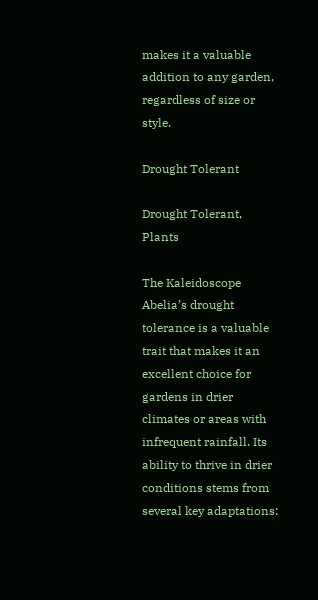makes it a valuable addition to any garden, regardless of size or style.

Drought Tolerant

Drought Tolerant, Plants

The Kaleidoscope Abelia’s drought tolerance is a valuable trait that makes it an excellent choice for gardens in drier climates or areas with infrequent rainfall. Its ability to thrive in drier conditions stems from several key adaptations: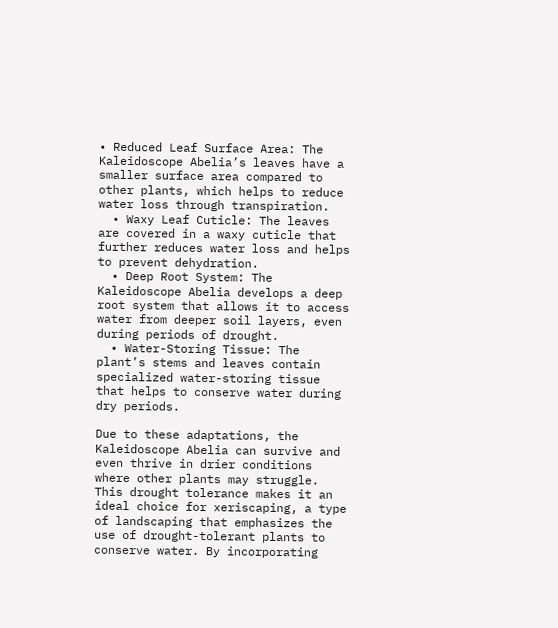• Reduced Leaf Surface Area: The Kaleidoscope Abelia’s leaves have a smaller surface area compared to other plants, which helps to reduce water loss through transpiration.
  • Waxy Leaf Cuticle: The leaves are covered in a waxy cuticle that further reduces water loss and helps to prevent dehydration.
  • Deep Root System: The Kaleidoscope Abelia develops a deep root system that allows it to access water from deeper soil layers, even during periods of drought.
  • Water-Storing Tissue: The plant’s stems and leaves contain specialized water-storing tissue that helps to conserve water during dry periods.

Due to these adaptations, the Kaleidoscope Abelia can survive and even thrive in drier conditions where other plants may struggle. This drought tolerance makes it an ideal choice for xeriscaping, a type of landscaping that emphasizes the use of drought-tolerant plants to conserve water. By incorporating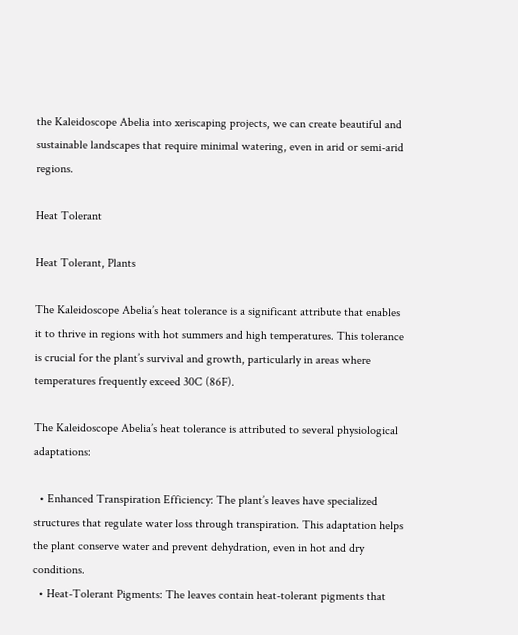the Kaleidoscope Abelia into xeriscaping projects, we can create beautiful and sustainable landscapes that require minimal watering, even in arid or semi-arid regions.

Heat Tolerant

Heat Tolerant, Plants

The Kaleidoscope Abelia’s heat tolerance is a significant attribute that enables it to thrive in regions with hot summers and high temperatures. This tolerance is crucial for the plant’s survival and growth, particularly in areas where temperatures frequently exceed 30C (86F).

The Kaleidoscope Abelia’s heat tolerance is attributed to several physiological adaptations:

  • Enhanced Transpiration Efficiency: The plant’s leaves have specialized structures that regulate water loss through transpiration. This adaptation helps the plant conserve water and prevent dehydration, even in hot and dry conditions.
  • Heat-Tolerant Pigments: The leaves contain heat-tolerant pigments that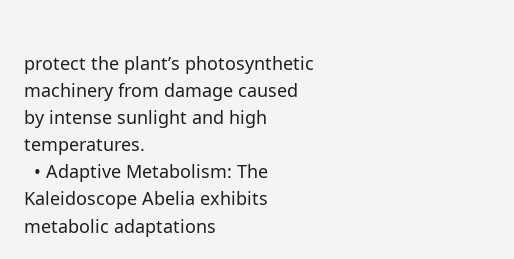protect the plant’s photosynthetic machinery from damage caused by intense sunlight and high temperatures.
  • Adaptive Metabolism: The Kaleidoscope Abelia exhibits metabolic adaptations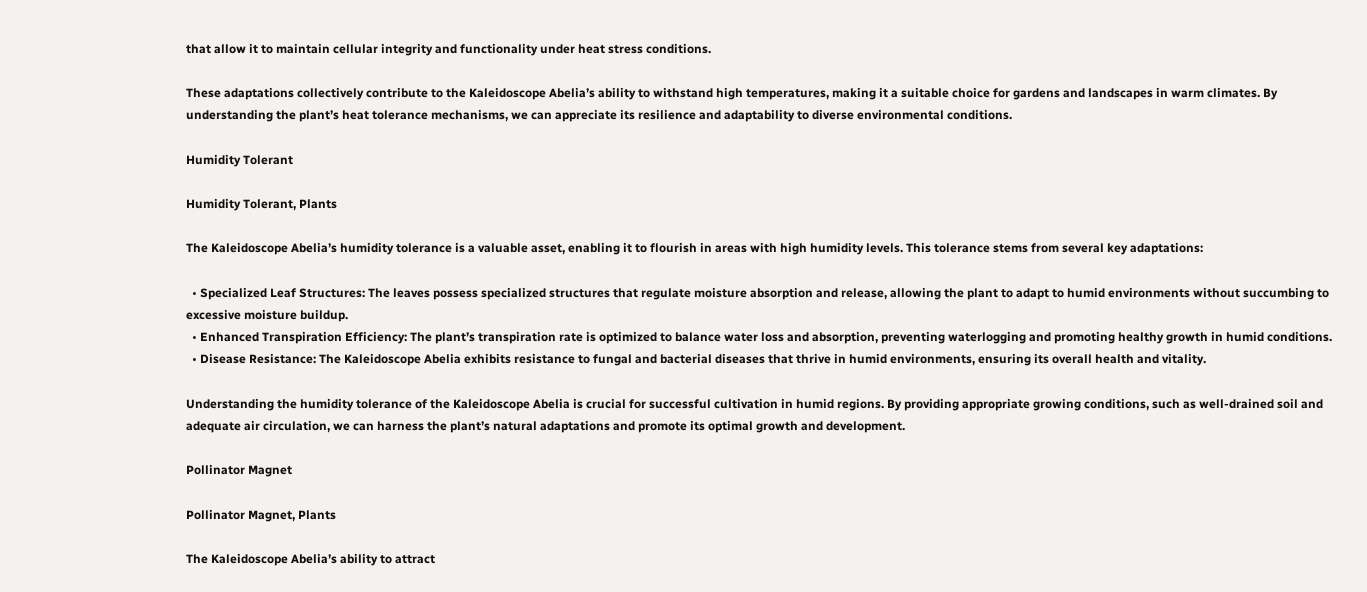that allow it to maintain cellular integrity and functionality under heat stress conditions.

These adaptations collectively contribute to the Kaleidoscope Abelia’s ability to withstand high temperatures, making it a suitable choice for gardens and landscapes in warm climates. By understanding the plant’s heat tolerance mechanisms, we can appreciate its resilience and adaptability to diverse environmental conditions.

Humidity Tolerant

Humidity Tolerant, Plants

The Kaleidoscope Abelia’s humidity tolerance is a valuable asset, enabling it to flourish in areas with high humidity levels. This tolerance stems from several key adaptations:

  • Specialized Leaf Structures: The leaves possess specialized structures that regulate moisture absorption and release, allowing the plant to adapt to humid environments without succumbing to excessive moisture buildup.
  • Enhanced Transpiration Efficiency: The plant’s transpiration rate is optimized to balance water loss and absorption, preventing waterlogging and promoting healthy growth in humid conditions.
  • Disease Resistance: The Kaleidoscope Abelia exhibits resistance to fungal and bacterial diseases that thrive in humid environments, ensuring its overall health and vitality.

Understanding the humidity tolerance of the Kaleidoscope Abelia is crucial for successful cultivation in humid regions. By providing appropriate growing conditions, such as well-drained soil and adequate air circulation, we can harness the plant’s natural adaptations and promote its optimal growth and development.

Pollinator Magnet

Pollinator Magnet, Plants

The Kaleidoscope Abelia’s ability to attract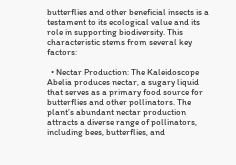butterflies and other beneficial insects is a testament to its ecological value and its role in supporting biodiversity. This characteristic stems from several key factors:

  • Nectar Production: The Kaleidoscope Abelia produces nectar, a sugary liquid that serves as a primary food source for butterflies and other pollinators. The plant’s abundant nectar production attracts a diverse range of pollinators, including bees, butterflies, and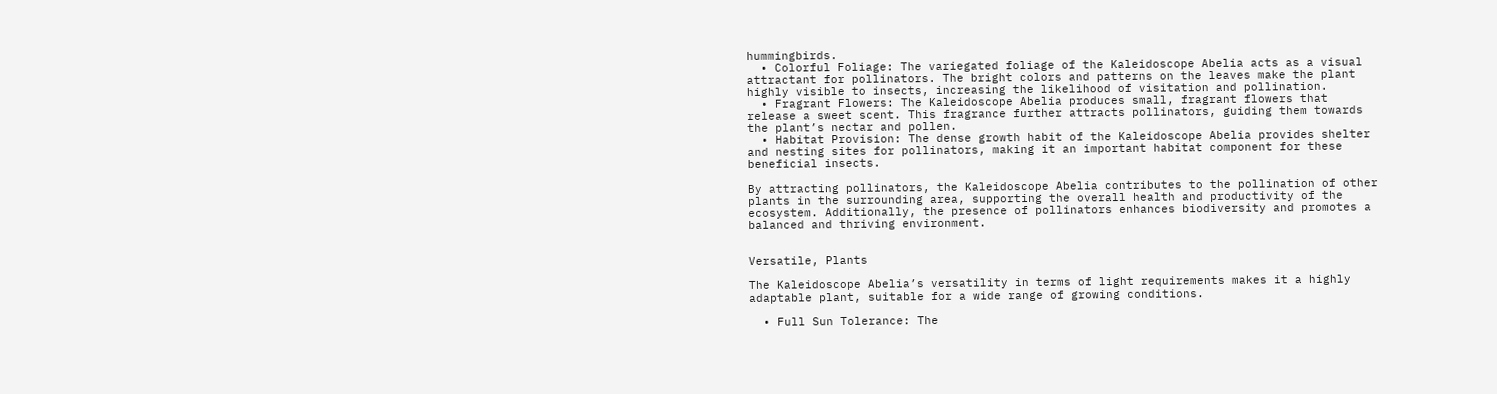hummingbirds.
  • Colorful Foliage: The variegated foliage of the Kaleidoscope Abelia acts as a visual attractant for pollinators. The bright colors and patterns on the leaves make the plant highly visible to insects, increasing the likelihood of visitation and pollination.
  • Fragrant Flowers: The Kaleidoscope Abelia produces small, fragrant flowers that release a sweet scent. This fragrance further attracts pollinators, guiding them towards the plant’s nectar and pollen.
  • Habitat Provision: The dense growth habit of the Kaleidoscope Abelia provides shelter and nesting sites for pollinators, making it an important habitat component for these beneficial insects.

By attracting pollinators, the Kaleidoscope Abelia contributes to the pollination of other plants in the surrounding area, supporting the overall health and productivity of the ecosystem. Additionally, the presence of pollinators enhances biodiversity and promotes a balanced and thriving environment.


Versatile, Plants

The Kaleidoscope Abelia’s versatility in terms of light requirements makes it a highly adaptable plant, suitable for a wide range of growing conditions.

  • Full Sun Tolerance: The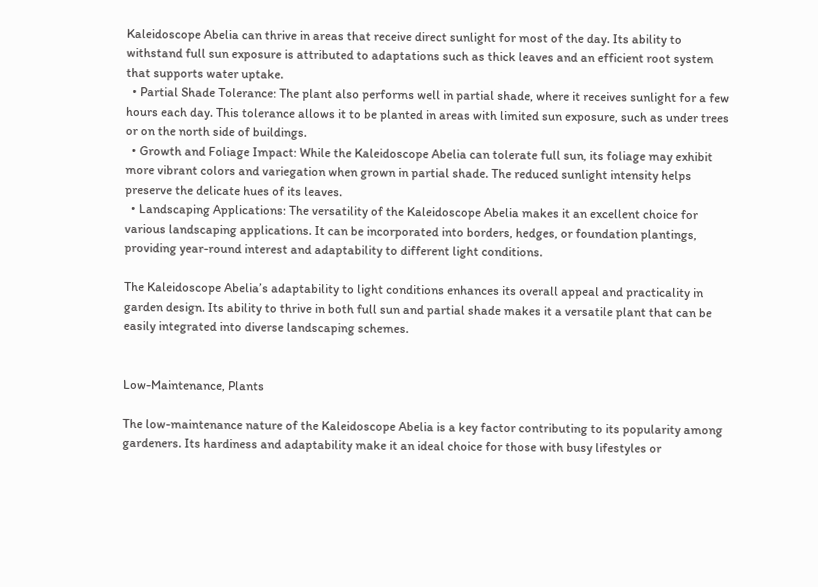Kaleidoscope Abelia can thrive in areas that receive direct sunlight for most of the day. Its ability to withstand full sun exposure is attributed to adaptations such as thick leaves and an efficient root system that supports water uptake.
  • Partial Shade Tolerance: The plant also performs well in partial shade, where it receives sunlight for a few hours each day. This tolerance allows it to be planted in areas with limited sun exposure, such as under trees or on the north side of buildings.
  • Growth and Foliage Impact: While the Kaleidoscope Abelia can tolerate full sun, its foliage may exhibit more vibrant colors and variegation when grown in partial shade. The reduced sunlight intensity helps preserve the delicate hues of its leaves.
  • Landscaping Applications: The versatility of the Kaleidoscope Abelia makes it an excellent choice for various landscaping applications. It can be incorporated into borders, hedges, or foundation plantings, providing year-round interest and adaptability to different light conditions.

The Kaleidoscope Abelia’s adaptability to light conditions enhances its overall appeal and practicality in garden design. Its ability to thrive in both full sun and partial shade makes it a versatile plant that can be easily integrated into diverse landscaping schemes.


Low-Maintenance, Plants

The low-maintenance nature of the Kaleidoscope Abelia is a key factor contributing to its popularity among gardeners. Its hardiness and adaptability make it an ideal choice for those with busy lifestyles or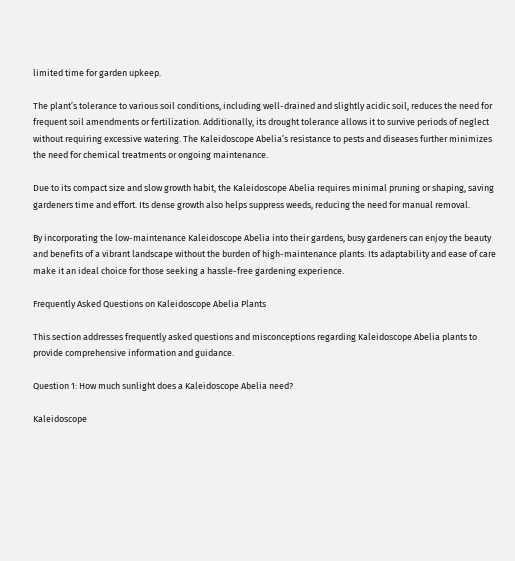limited time for garden upkeep.

The plant’s tolerance to various soil conditions, including well-drained and slightly acidic soil, reduces the need for frequent soil amendments or fertilization. Additionally, its drought tolerance allows it to survive periods of neglect without requiring excessive watering. The Kaleidoscope Abelia’s resistance to pests and diseases further minimizes the need for chemical treatments or ongoing maintenance.

Due to its compact size and slow growth habit, the Kaleidoscope Abelia requires minimal pruning or shaping, saving gardeners time and effort. Its dense growth also helps suppress weeds, reducing the need for manual removal.

By incorporating the low-maintenance Kaleidoscope Abelia into their gardens, busy gardeners can enjoy the beauty and benefits of a vibrant landscape without the burden of high-maintenance plants. Its adaptability and ease of care make it an ideal choice for those seeking a hassle-free gardening experience.

Frequently Asked Questions on Kaleidoscope Abelia Plants

This section addresses frequently asked questions and misconceptions regarding Kaleidoscope Abelia plants to provide comprehensive information and guidance.

Question 1: How much sunlight does a Kaleidoscope Abelia need?

Kaleidoscope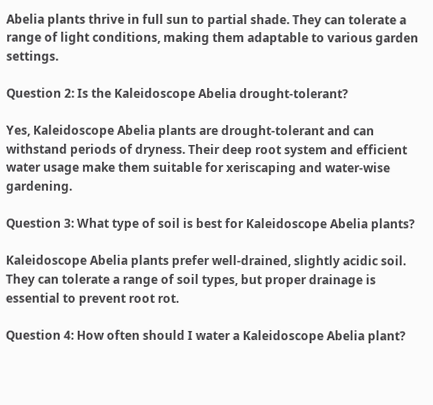Abelia plants thrive in full sun to partial shade. They can tolerate a range of light conditions, making them adaptable to various garden settings.

Question 2: Is the Kaleidoscope Abelia drought-tolerant?

Yes, Kaleidoscope Abelia plants are drought-tolerant and can withstand periods of dryness. Their deep root system and efficient water usage make them suitable for xeriscaping and water-wise gardening.

Question 3: What type of soil is best for Kaleidoscope Abelia plants?

Kaleidoscope Abelia plants prefer well-drained, slightly acidic soil. They can tolerate a range of soil types, but proper drainage is essential to prevent root rot.

Question 4: How often should I water a Kaleidoscope Abelia plant?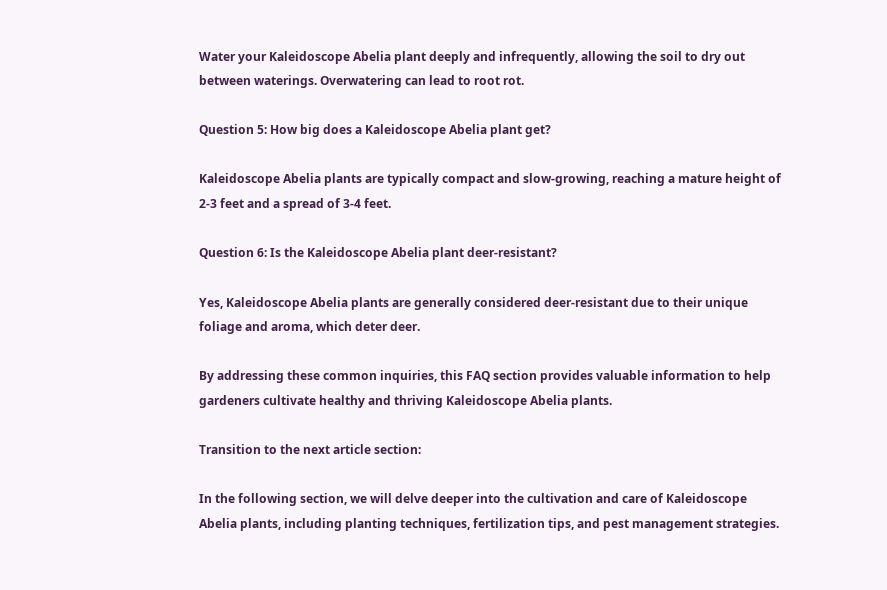Water your Kaleidoscope Abelia plant deeply and infrequently, allowing the soil to dry out between waterings. Overwatering can lead to root rot.

Question 5: How big does a Kaleidoscope Abelia plant get?

Kaleidoscope Abelia plants are typically compact and slow-growing, reaching a mature height of 2-3 feet and a spread of 3-4 feet.

Question 6: Is the Kaleidoscope Abelia plant deer-resistant?

Yes, Kaleidoscope Abelia plants are generally considered deer-resistant due to their unique foliage and aroma, which deter deer.

By addressing these common inquiries, this FAQ section provides valuable information to help gardeners cultivate healthy and thriving Kaleidoscope Abelia plants.

Transition to the next article section:

In the following section, we will delve deeper into the cultivation and care of Kaleidoscope Abelia plants, including planting techniques, fertilization tips, and pest management strategies.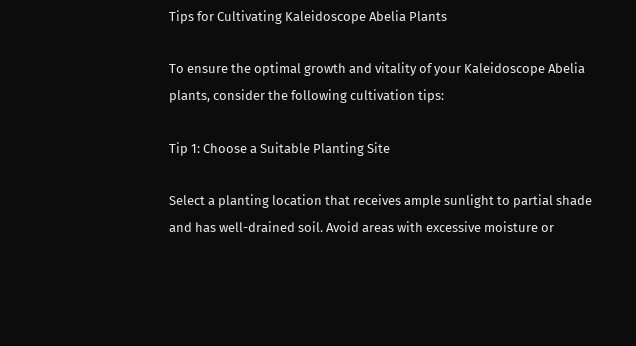Tips for Cultivating Kaleidoscope Abelia Plants

To ensure the optimal growth and vitality of your Kaleidoscope Abelia plants, consider the following cultivation tips:

Tip 1: Choose a Suitable Planting Site

Select a planting location that receives ample sunlight to partial shade and has well-drained soil. Avoid areas with excessive moisture or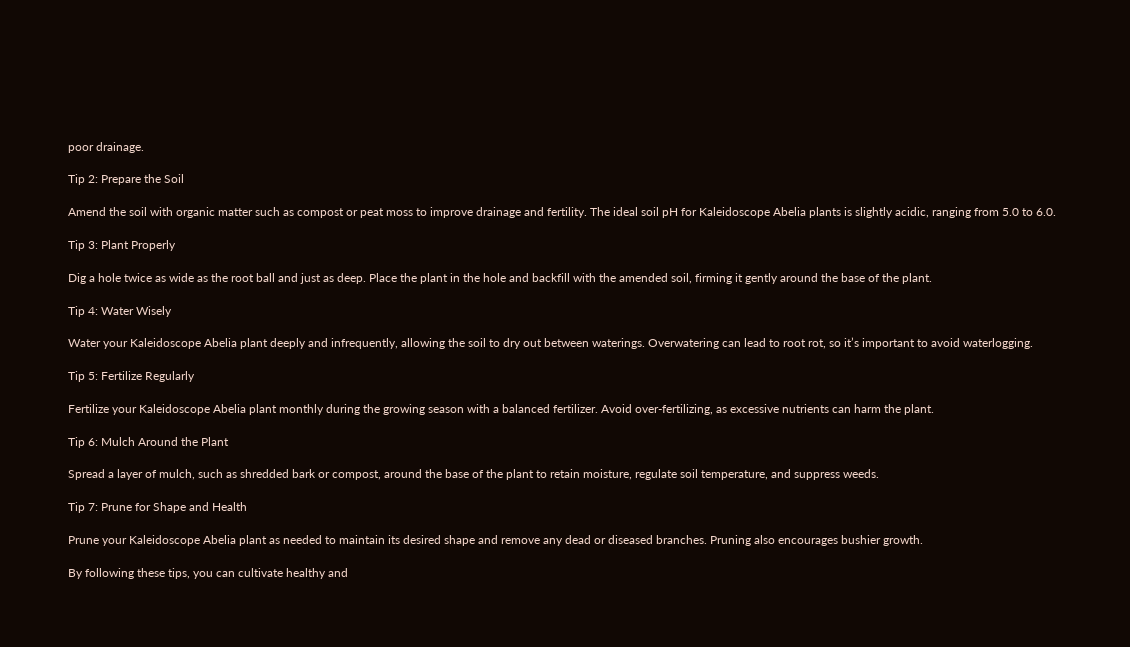poor drainage.

Tip 2: Prepare the Soil

Amend the soil with organic matter such as compost or peat moss to improve drainage and fertility. The ideal soil pH for Kaleidoscope Abelia plants is slightly acidic, ranging from 5.0 to 6.0.

Tip 3: Plant Properly

Dig a hole twice as wide as the root ball and just as deep. Place the plant in the hole and backfill with the amended soil, firming it gently around the base of the plant.

Tip 4: Water Wisely

Water your Kaleidoscope Abelia plant deeply and infrequently, allowing the soil to dry out between waterings. Overwatering can lead to root rot, so it’s important to avoid waterlogging.

Tip 5: Fertilize Regularly

Fertilize your Kaleidoscope Abelia plant monthly during the growing season with a balanced fertilizer. Avoid over-fertilizing, as excessive nutrients can harm the plant.

Tip 6: Mulch Around the Plant

Spread a layer of mulch, such as shredded bark or compost, around the base of the plant to retain moisture, regulate soil temperature, and suppress weeds.

Tip 7: Prune for Shape and Health

Prune your Kaleidoscope Abelia plant as needed to maintain its desired shape and remove any dead or diseased branches. Pruning also encourages bushier growth.

By following these tips, you can cultivate healthy and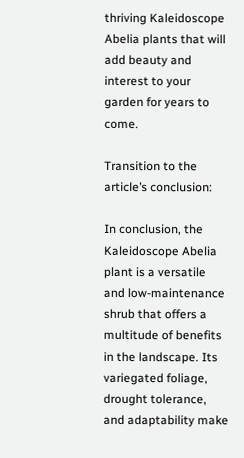thriving Kaleidoscope Abelia plants that will add beauty and interest to your garden for years to come.

Transition to the article’s conclusion:

In conclusion, the Kaleidoscope Abelia plant is a versatile and low-maintenance shrub that offers a multitude of benefits in the landscape. Its variegated foliage, drought tolerance, and adaptability make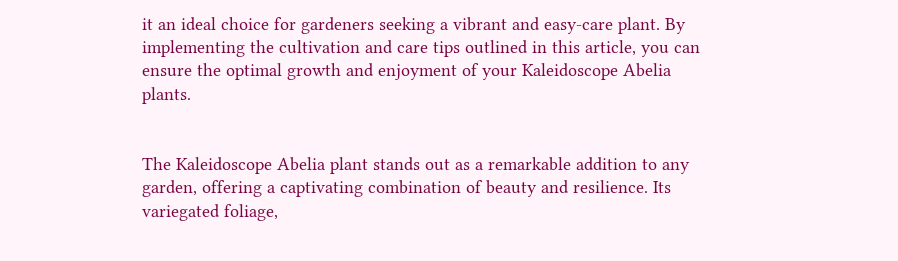it an ideal choice for gardeners seeking a vibrant and easy-care plant. By implementing the cultivation and care tips outlined in this article, you can ensure the optimal growth and enjoyment of your Kaleidoscope Abelia plants.


The Kaleidoscope Abelia plant stands out as a remarkable addition to any garden, offering a captivating combination of beauty and resilience. Its variegated foliage,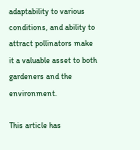adaptability to various conditions, and ability to attract pollinators make it a valuable asset to both gardeners and the environment.

This article has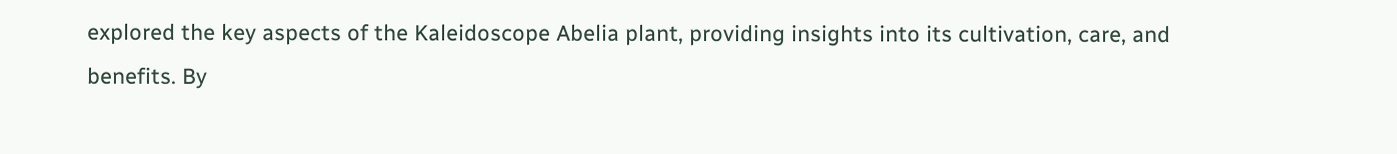explored the key aspects of the Kaleidoscope Abelia plant, providing insights into its cultivation, care, and benefits. By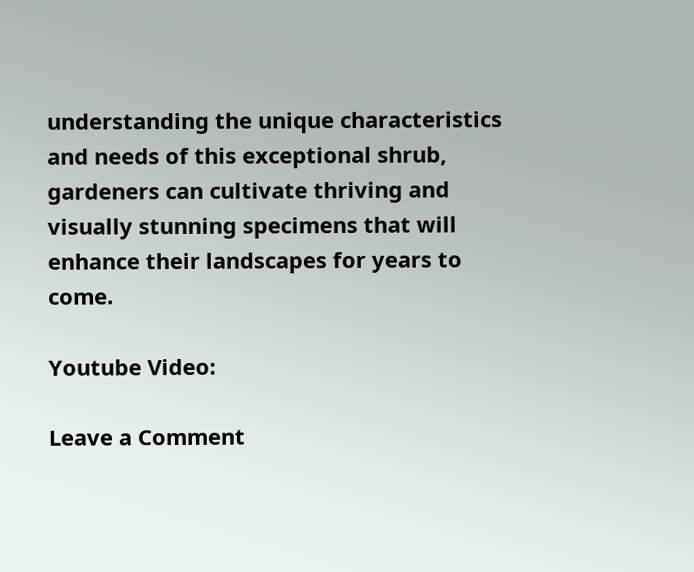understanding the unique characteristics and needs of this exceptional shrub, gardeners can cultivate thriving and visually stunning specimens that will enhance their landscapes for years to come.

Youtube Video:

Leave a Comment